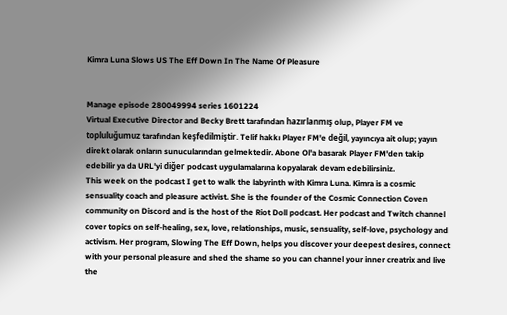Kimra Luna Slows US The Eff Down In The Name Of Pleasure


Manage episode 280049994 series 1601224
Virtual Executive Director and Becky Brett tarafından hazırlanmış olup, Player FM ve topluluğumuz tarafından keşfedilmiştir. Telif hakkı Player FM'e değil, yayıncıya ait olup; yayın direkt olarak onların sunucularından gelmektedir. Abone Ol'a basarak Player FM'den takip edebilir ya da URL'yi diğer podcast uygulamalarına kopyalarak devam edebilirsiniz.
This week on the podcast I get to walk the labyrinth with Kimra Luna. Kimra is a cosmic sensuality coach and pleasure activist. She is the founder of the Cosmic Connection Coven community on Discord and is the host of the Riot Doll podcast. Her podcast and Twitch channel cover topics on self-healing, sex, love, relationships, music, sensuality, self-love, psychology and activism. Her program, Slowing The Eff Down, helps you discover your deepest desires, connect with your personal pleasure and shed the shame so you can channel your inner creatrix and live the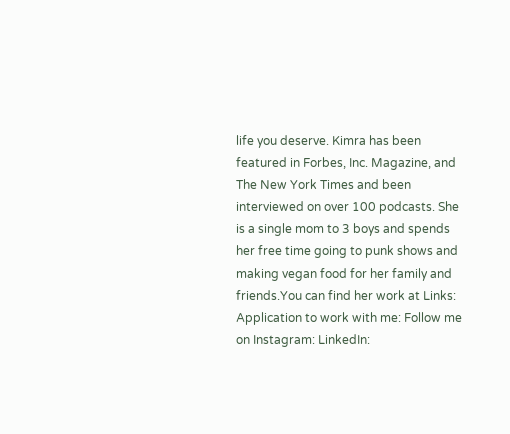life you deserve. Kimra has been featured in Forbes, Inc. Magazine, and The New York Times and been interviewed on over 100 podcasts. She is a single mom to 3 boys and spends her free time going to punk shows and making vegan food for her family and friends.You can find her work at Links: Application to work with me: Follow me on Instagram: LinkedIn: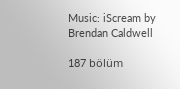Music: iScream by Brendan Caldwell

187 bölüm